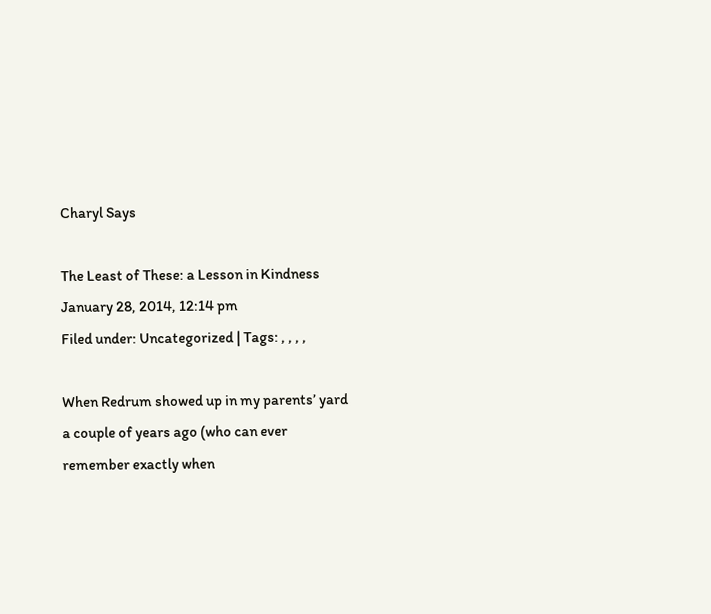Charyl Says

The Least of These: a Lesson in Kindness
January 28, 2014, 12:14 pm
Filed under: Uncategorized | Tags: , , , ,

When Redrum showed up in my parents’ yard a couple of years ago (who can ever remember exactly when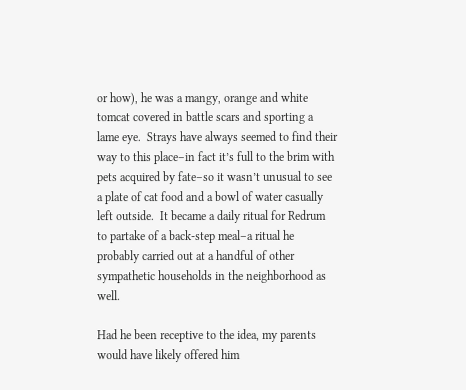or how), he was a mangy, orange and white tomcat covered in battle scars and sporting a lame eye.  Strays have always seemed to find their way to this place–in fact it’s full to the brim with pets acquired by fate–so it wasn’t unusual to see a plate of cat food and a bowl of water casually left outside.  It became a daily ritual for Redrum to partake of a back-step meal–a ritual he probably carried out at a handful of other sympathetic households in the neighborhood as well.

Had he been receptive to the idea, my parents would have likely offered him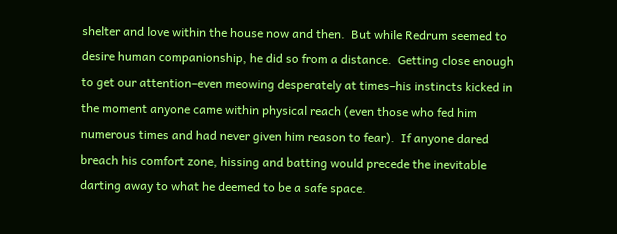shelter and love within the house now and then.  But while Redrum seemed to desire human companionship, he did so from a distance.  Getting close enough to get our attention–even meowing desperately at times–his instincts kicked in the moment anyone came within physical reach (even those who fed him numerous times and had never given him reason to fear).  If anyone dared breach his comfort zone, hissing and batting would precede the inevitable darting away to what he deemed to be a safe space.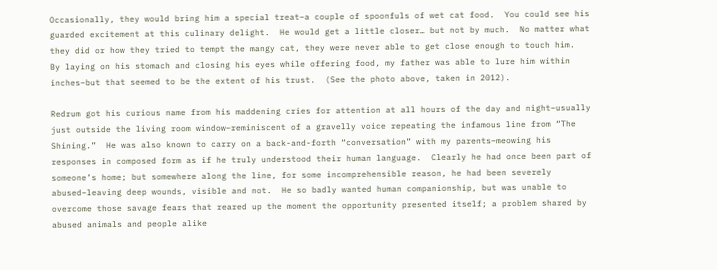Occasionally, they would bring him a special treat–a couple of spoonfuls of wet cat food.  You could see his guarded excitement at this culinary delight.  He would get a little closer… but not by much.  No matter what they did or how they tried to tempt the mangy cat, they were never able to get close enough to touch him.   By laying on his stomach and closing his eyes while offering food, my father was able to lure him within inches–but that seemed to be the extent of his trust.  (See the photo above, taken in 2012).

Redrum got his curious name from his maddening cries for attention at all hours of the day and night–usually just outside the living room window–reminiscent of a gravelly voice repeating the infamous line from “The Shining.”  He was also known to carry on a back-and-forth “conversation” with my parents–meowing his responses in composed form as if he truly understood their human language.  Clearly he had once been part of someone’s home; but somewhere along the line, for some incomprehensible reason, he had been severely abused–leaving deep wounds, visible and not.  He so badly wanted human companionship, but was unable to overcome those savage fears that reared up the moment the opportunity presented itself; a problem shared by abused animals and people alike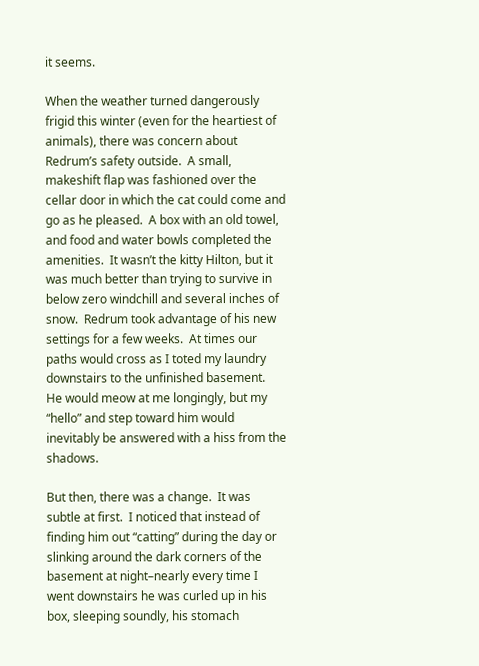it seems.

When the weather turned dangerously frigid this winter (even for the heartiest of animals), there was concern about Redrum’s safety outside.  A small, makeshift flap was fashioned over the cellar door in which the cat could come and go as he pleased.  A box with an old towel, and food and water bowls completed the amenities.  It wasn’t the kitty Hilton, but it was much better than trying to survive in below zero windchill and several inches of snow.  Redrum took advantage of his new settings for a few weeks.  At times our paths would cross as I toted my laundry downstairs to the unfinished basement.  He would meow at me longingly, but my “hello” and step toward him would inevitably be answered with a hiss from the shadows.

But then, there was a change.  It was subtle at first.  I noticed that instead of finding him out “catting” during the day or slinking around the dark corners of the basement at night–nearly every time I went downstairs he was curled up in his box, sleeping soundly, his stomach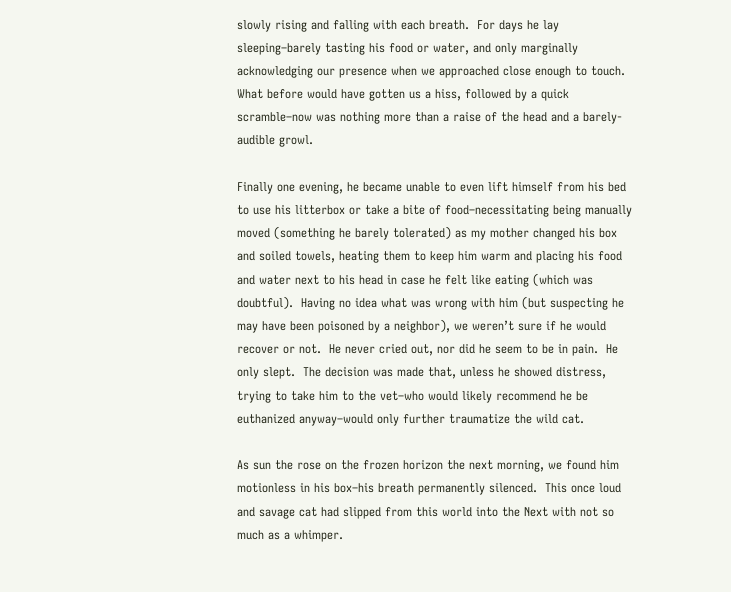slowly rising and falling with each breath.  For days he lay sleeping–barely tasting his food or water, and only marginally acknowledging our presence when we approached close enough to touch.  What before would have gotten us a hiss, followed by a quick scramble–now was nothing more than a raise of the head and a barely-audible growl.

Finally one evening, he became unable to even lift himself from his bed to use his litterbox or take a bite of food–necessitating being manually moved (something he barely tolerated) as my mother changed his box and soiled towels, heating them to keep him warm and placing his food and water next to his head in case he felt like eating (which was doubtful).  Having no idea what was wrong with him (but suspecting he may have been poisoned by a neighbor), we weren’t sure if he would recover or not.  He never cried out, nor did he seem to be in pain.  He only slept.  The decision was made that, unless he showed distress, trying to take him to the vet–who would likely recommend he be euthanized anyway–would only further traumatize the wild cat.

As sun the rose on the frozen horizon the next morning, we found him motionless in his box–his breath permanently silenced.  This once loud and savage cat had slipped from this world into the Next with not so much as a whimper.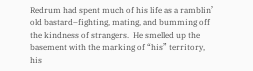Redrum had spent much of his life as a ramblin’ old bastard–fighting, mating, and bumming off the kindness of strangers.  He smelled up the basement with the marking of “his” territory, his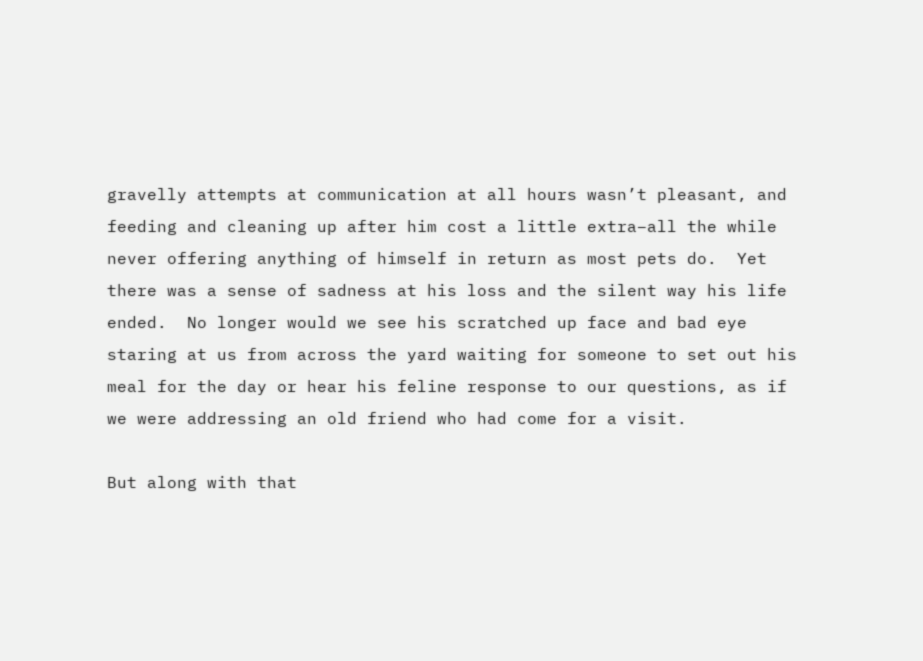gravelly attempts at communication at all hours wasn’t pleasant, and feeding and cleaning up after him cost a little extra–all the while never offering anything of himself in return as most pets do.  Yet there was a sense of sadness at his loss and the silent way his life ended.  No longer would we see his scratched up face and bad eye staring at us from across the yard waiting for someone to set out his meal for the day or hear his feline response to our questions, as if we were addressing an old friend who had come for a visit.

But along with that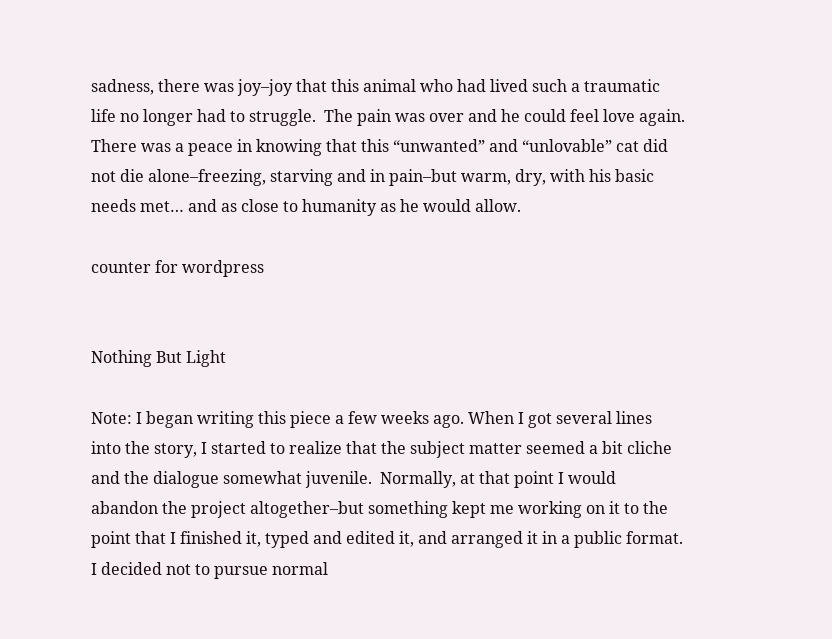sadness, there was joy–joy that this animal who had lived such a traumatic life no longer had to struggle.  The pain was over and he could feel love again.  There was a peace in knowing that this “unwanted” and “unlovable” cat did not die alone–freezing, starving and in pain–but warm, dry, with his basic needs met… and as close to humanity as he would allow.

counter for wordpress


Nothing But Light

Note: I began writing this piece a few weeks ago. When I got several lines into the story, I started to realize that the subject matter seemed a bit cliche and the dialogue somewhat juvenile.  Normally, at that point I would abandon the project altogether–but something kept me working on it to the point that I finished it, typed and edited it, and arranged it in a public format.  I decided not to pursue normal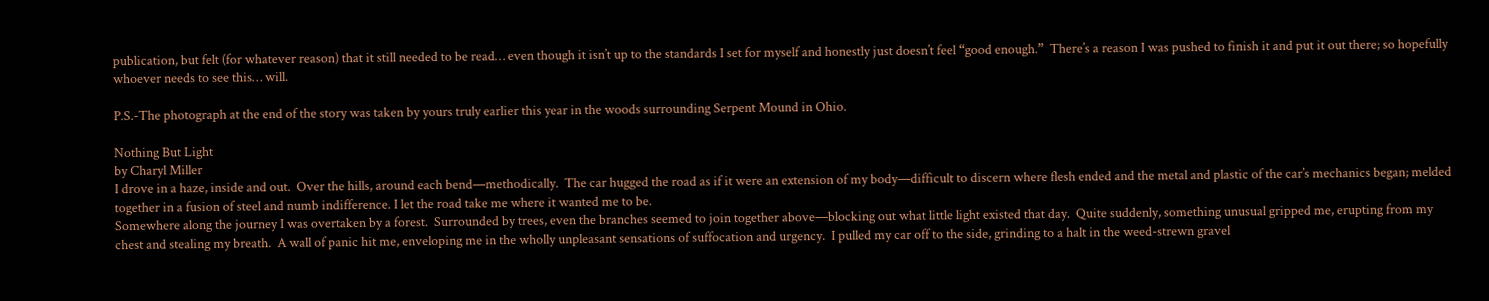publication, but felt (for whatever reason) that it still needed to be read… even though it isn’t up to the standards I set for myself and honestly just doesn’t feel “good enough.”  There’s a reason I was pushed to finish it and put it out there; so hopefully whoever needs to see this… will.

P.S.-The photograph at the end of the story was taken by yours truly earlier this year in the woods surrounding Serpent Mound in Ohio.

Nothing But Light
by Charyl Miller
I drove in a haze, inside and out.  Over the hills, around each bend—methodically.  The car hugged the road as if it were an extension of my body—difficult to discern where flesh ended and the metal and plastic of the car’s mechanics began; melded together in a fusion of steel and numb indifference. I let the road take me where it wanted me to be.
Somewhere along the journey I was overtaken by a forest.  Surrounded by trees, even the branches seemed to join together above—blocking out what little light existed that day.  Quite suddenly, something unusual gripped me, erupting from my chest and stealing my breath.  A wall of panic hit me, enveloping me in the wholly unpleasant sensations of suffocation and urgency.  I pulled my car off to the side, grinding to a halt in the weed-strewn gravel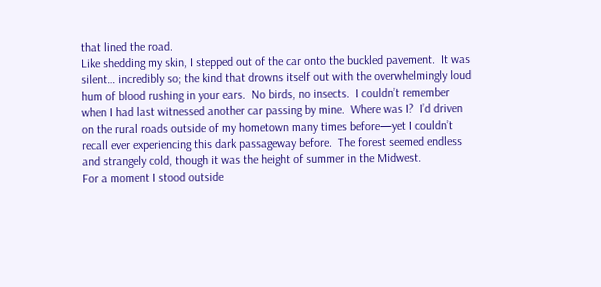that lined the road.
Like shedding my skin, I stepped out of the car onto the buckled pavement.  It was silent… incredibly so; the kind that drowns itself out with the overwhelmingly loud hum of blood rushing in your ears.  No birds, no insects.  I couldn’t remember when I had last witnessed another car passing by mine.  Where was I?  I’d driven on the rural roads outside of my hometown many times before—yet I couldn’t recall ever experiencing this dark passageway before.  The forest seemed endless and strangely cold, though it was the height of summer in the Midwest.
For a moment I stood outside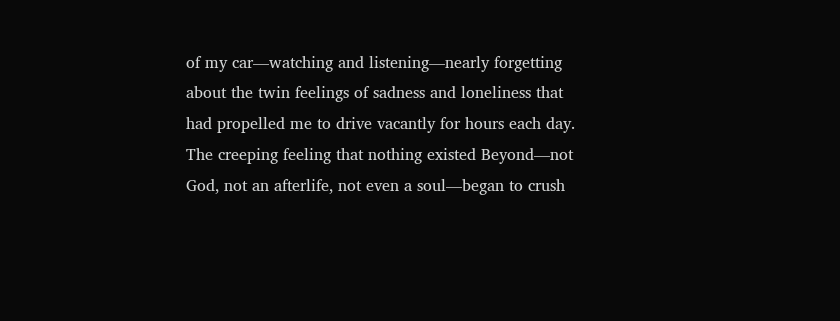of my car—watching and listening—nearly forgetting about the twin feelings of sadness and loneliness that had propelled me to drive vacantly for hours each day.  The creeping feeling that nothing existed Beyond—not God, not an afterlife, not even a soul—began to crush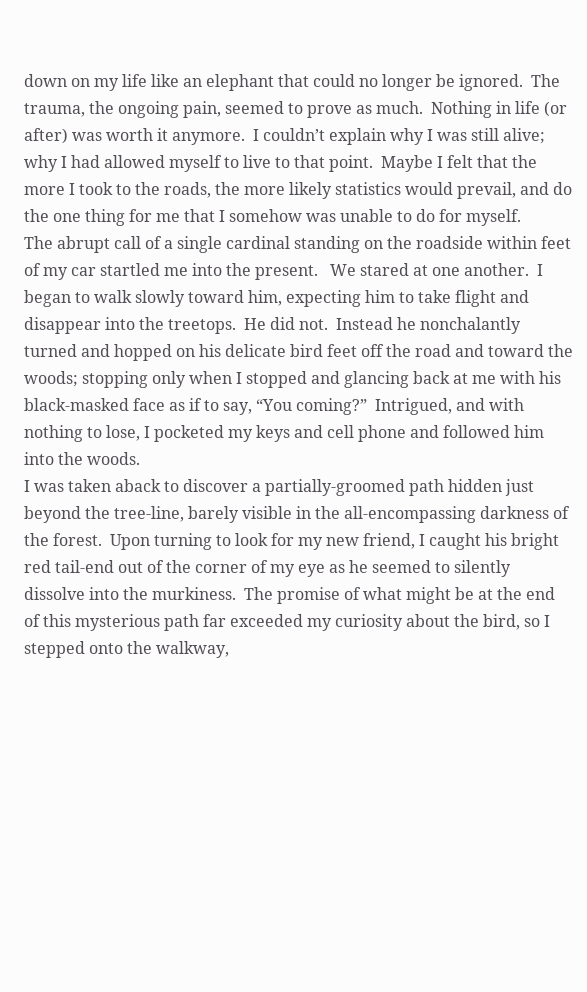down on my life like an elephant that could no longer be ignored.  The trauma, the ongoing pain, seemed to prove as much.  Nothing in life (or after) was worth it anymore.  I couldn’t explain why I was still alive; why I had allowed myself to live to that point.  Maybe I felt that the more I took to the roads, the more likely statistics would prevail, and do the one thing for me that I somehow was unable to do for myself.
The abrupt call of a single cardinal standing on the roadside within feet of my car startled me into the present.   We stared at one another.  I began to walk slowly toward him, expecting him to take flight and disappear into the treetops.  He did not.  Instead he nonchalantly turned and hopped on his delicate bird feet off the road and toward the woods; stopping only when I stopped and glancing back at me with his black-masked face as if to say, “You coming?”  Intrigued, and with nothing to lose, I pocketed my keys and cell phone and followed him into the woods.
I was taken aback to discover a partially-groomed path hidden just beyond the tree-line, barely visible in the all-encompassing darkness of the forest.  Upon turning to look for my new friend, I caught his bright red tail-end out of the corner of my eye as he seemed to silently dissolve into the murkiness.  The promise of what might be at the end of this mysterious path far exceeded my curiosity about the bird, so I stepped onto the walkway,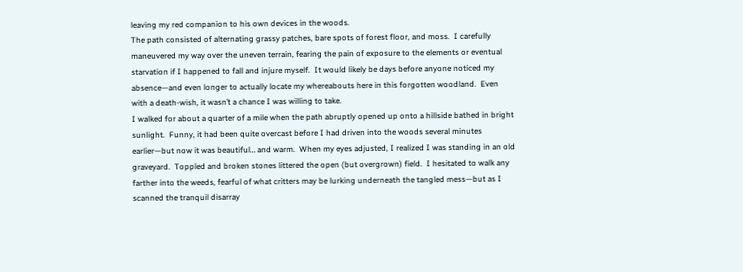leaving my red companion to his own devices in the woods.
The path consisted of alternating grassy patches, bare spots of forest floor, and moss.  I carefully maneuvered my way over the uneven terrain, fearing the pain of exposure to the elements or eventual starvation if I happened to fall and injure myself.  It would likely be days before anyone noticed my absence—and even longer to actually locate my whereabouts here in this forgotten woodland.  Even with a death-wish, it wasn’t a chance I was willing to take.
I walked for about a quarter of a mile when the path abruptly opened up onto a hillside bathed in bright sunlight.  Funny, it had been quite overcast before I had driven into the woods several minutes earlier—but now it was beautiful… and warm.  When my eyes adjusted, I realized I was standing in an old graveyard.  Toppled and broken stones littered the open (but overgrown) field.  I hesitated to walk any farther into the weeds, fearful of what critters may be lurking underneath the tangled mess—but as I scanned the tranquil disarray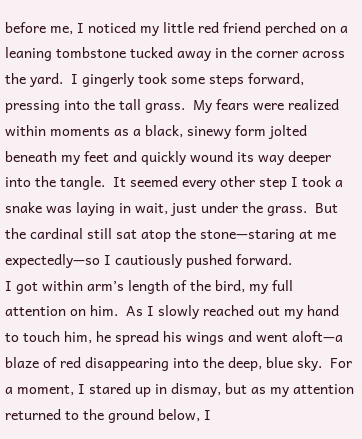before me, I noticed my little red friend perched on a leaning tombstone tucked away in the corner across the yard.  I gingerly took some steps forward, pressing into the tall grass.  My fears were realized within moments as a black, sinewy form jolted beneath my feet and quickly wound its way deeper into the tangle.  It seemed every other step I took a snake was laying in wait, just under the grass.  But the cardinal still sat atop the stone—staring at me expectedly—so I cautiously pushed forward.
I got within arm’s length of the bird, my full attention on him.  As I slowly reached out my hand to touch him, he spread his wings and went aloft—a blaze of red disappearing into the deep, blue sky.  For a moment, I stared up in dismay, but as my attention returned to the ground below, I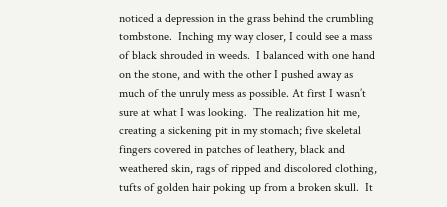noticed a depression in the grass behind the crumbling tombstone.  Inching my way closer, I could see a mass of black shrouded in weeds.  I balanced with one hand on the stone, and with the other I pushed away as much of the unruly mess as possible. At first I wasn’t sure at what I was looking.  The realization hit me, creating a sickening pit in my stomach; five skeletal fingers covered in patches of leathery, black and weathered skin, rags of ripped and discolored clothing, tufts of golden hair poking up from a broken skull.  It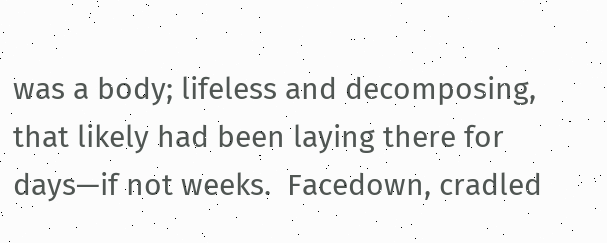was a body; lifeless and decomposing, that likely had been laying there for days—if not weeks.  Facedown, cradled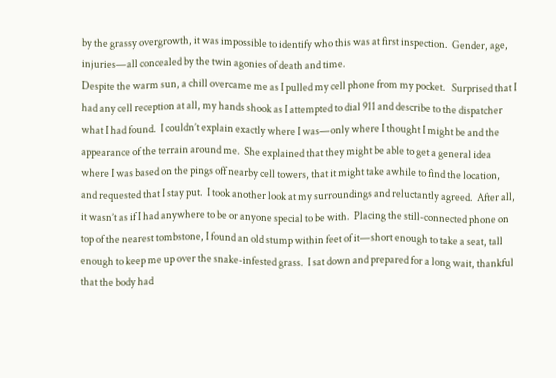by the grassy overgrowth, it was impossible to identify who this was at first inspection.  Gender, age, injuries—all concealed by the twin agonies of death and time.
Despite the warm sun, a chill overcame me as I pulled my cell phone from my pocket.   Surprised that I had any cell reception at all, my hands shook as I attempted to dial 911 and describe to the dispatcher what I had found.  I couldn’t explain exactly where I was—only where I thought I might be and the appearance of the terrain around me.  She explained that they might be able to get a general idea where I was based on the pings off nearby cell towers, that it might take awhile to find the location, and requested that I stay put.  I took another look at my surroundings and reluctantly agreed.  After all, it wasn’t as if I had anywhere to be or anyone special to be with.  Placing the still-connected phone on top of the nearest tombstone, I found an old stump within feet of it—short enough to take a seat, tall enough to keep me up over the snake-infested grass.  I sat down and prepared for a long wait, thankful that the body had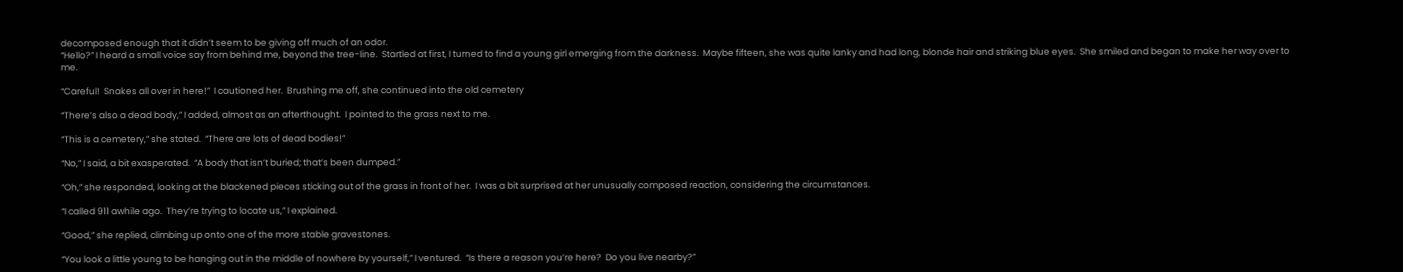decomposed enough that it didn’t seem to be giving off much of an odor.
“Hello?” I heard a small voice say from behind me, beyond the tree-line.  Startled at first, I turned to find a young girl emerging from the darkness.  Maybe fifteen, she was quite lanky and had long, blonde hair and striking blue eyes.  She smiled and began to make her way over to me.

“Careful!  Snakes all over in here!”  I cautioned her.  Brushing me off, she continued into the old cemetery

“There’s also a dead body,” I added, almost as an afterthought.  I pointed to the grass next to me.

“This is a cemetery,” she stated.  “There are lots of dead bodies!”

“No,” I said, a bit exasperated.  “A body that isn’t buried; that’s been dumped.”

“Oh,” she responded, looking at the blackened pieces sticking out of the grass in front of her.  I was a bit surprised at her unusually composed reaction, considering the circumstances.

“I called 911 awhile ago.  They’re trying to locate us,” I explained.

“Good,” she replied, climbing up onto one of the more stable gravestones.

“You look a little young to be hanging out in the middle of nowhere by yourself,” I ventured.  “Is there a reason you’re here?  Do you live nearby?”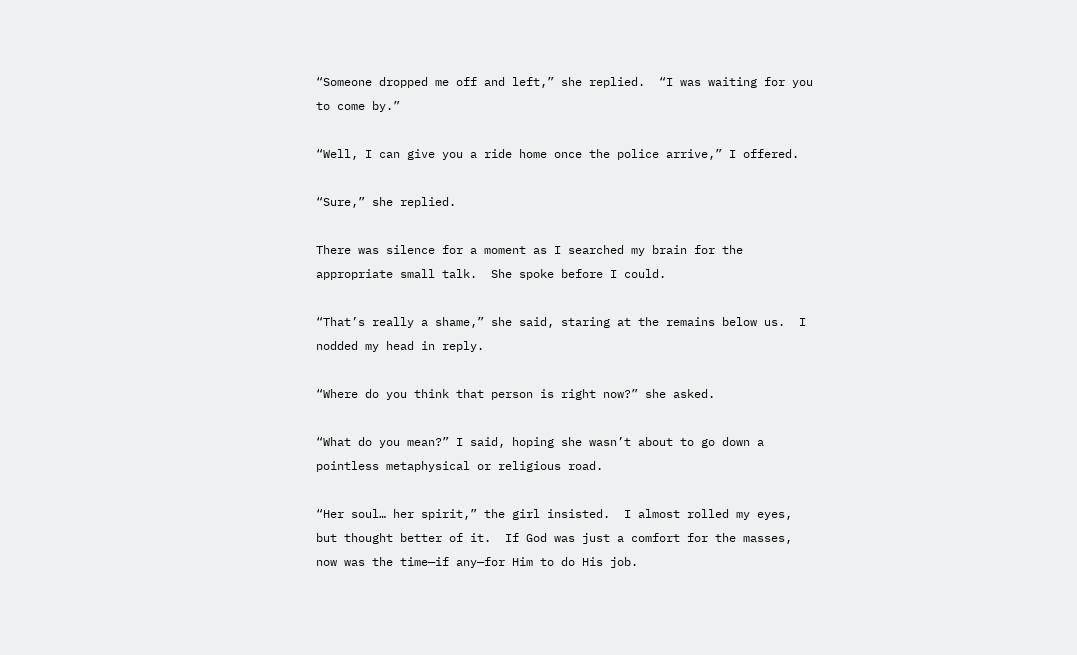“Someone dropped me off and left,” she replied.  “I was waiting for you to come by.”

“Well, I can give you a ride home once the police arrive,” I offered.

“Sure,” she replied.

There was silence for a moment as I searched my brain for the appropriate small talk.  She spoke before I could.

“That’s really a shame,” she said, staring at the remains below us.  I nodded my head in reply.

“Where do you think that person is right now?” she asked.

“What do you mean?” I said, hoping she wasn’t about to go down a pointless metaphysical or religious road.

“Her soul… her spirit,” the girl insisted.  I almost rolled my eyes, but thought better of it.  If God was just a comfort for the masses, now was the time—if any—for Him to do His job.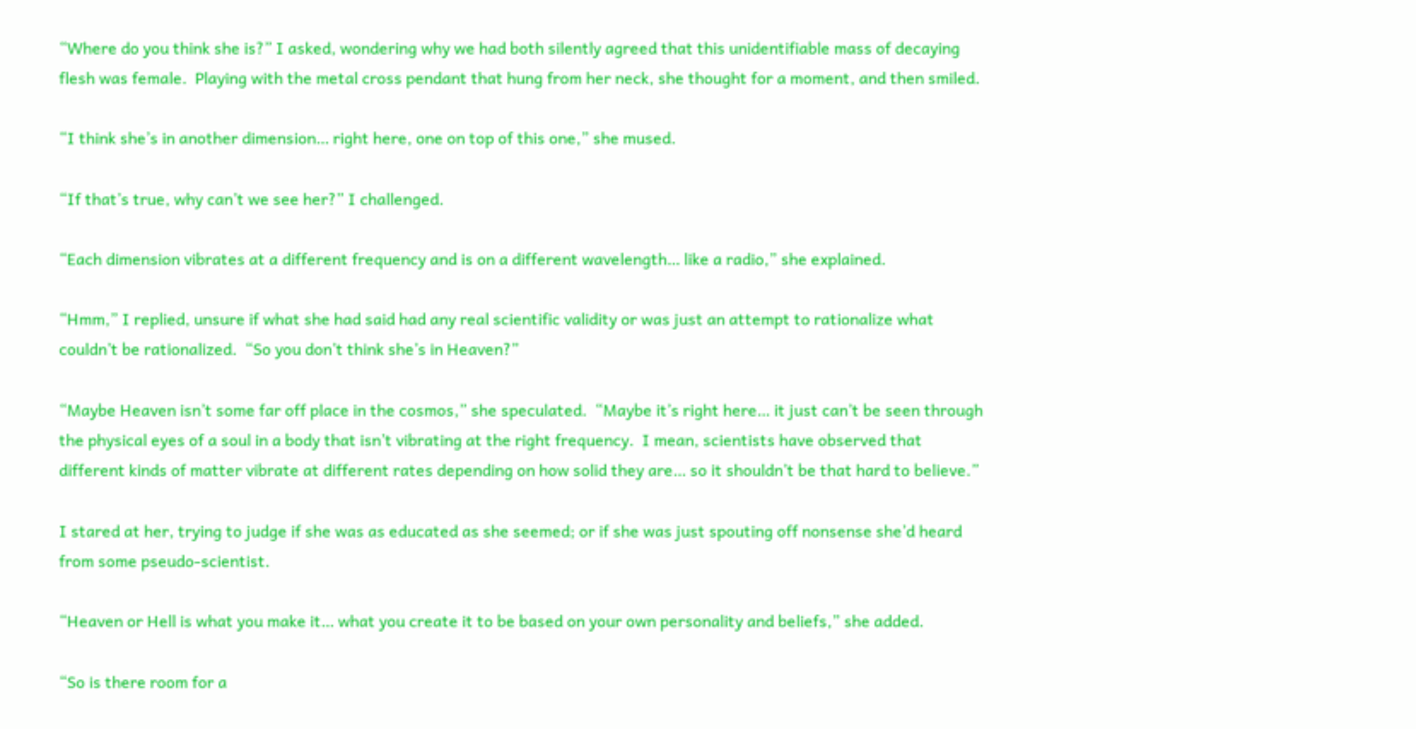“Where do you think she is?” I asked, wondering why we had both silently agreed that this unidentifiable mass of decaying flesh was female.  Playing with the metal cross pendant that hung from her neck, she thought for a moment, and then smiled.

“I think she’s in another dimension… right here, one on top of this one,” she mused.

“If that’s true, why can’t we see her?” I challenged.

“Each dimension vibrates at a different frequency and is on a different wavelength… like a radio,” she explained.

“Hmm,” I replied, unsure if what she had said had any real scientific validity or was just an attempt to rationalize what couldn’t be rationalized.  “So you don’t think she’s in Heaven?”

“Maybe Heaven isn’t some far off place in the cosmos,” she speculated.  “Maybe it’s right here… it just can’t be seen through the physical eyes of a soul in a body that isn’t vibrating at the right frequency.  I mean, scientists have observed that different kinds of matter vibrate at different rates depending on how solid they are… so it shouldn’t be that hard to believe.”

I stared at her, trying to judge if she was as educated as she seemed; or if she was just spouting off nonsense she’d heard from some pseudo-scientist.

“Heaven or Hell is what you make it… what you create it to be based on your own personality and beliefs,” she added.

“So is there room for a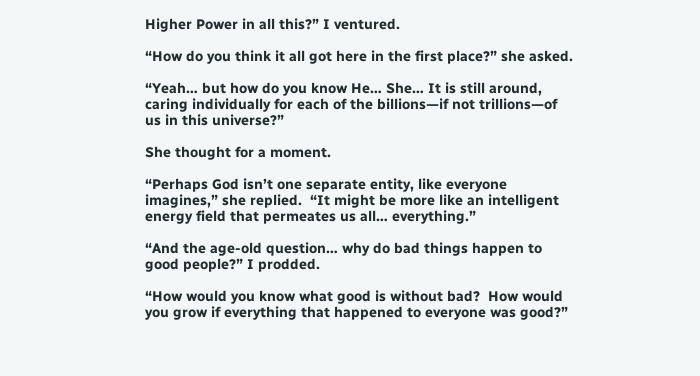Higher Power in all this?” I ventured.

“How do you think it all got here in the first place?” she asked.

“Yeah… but how do you know He… She… It is still around, caring individually for each of the billions—if not trillions—of us in this universe?”

She thought for a moment.

“Perhaps God isn’t one separate entity, like everyone imagines,” she replied.  “It might be more like an intelligent energy field that permeates us all… everything.”

“And the age-old question… why do bad things happen to good people?” I prodded.

“How would you know what good is without bad?  How would you grow if everything that happened to everyone was good?”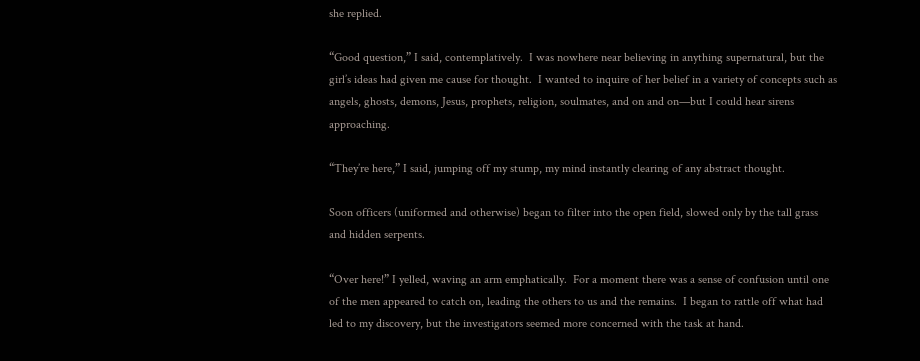she replied.

“Good question,” I said, contemplatively.  I was nowhere near believing in anything supernatural, but the girl’s ideas had given me cause for thought.  I wanted to inquire of her belief in a variety of concepts such as angels, ghosts, demons, Jesus, prophets, religion, soulmates, and on and on—but I could hear sirens approaching.

“They’re here,” I said, jumping off my stump, my mind instantly clearing of any abstract thought.

Soon officers (uniformed and otherwise) began to filter into the open field, slowed only by the tall grass and hidden serpents.

“Over here!” I yelled, waving an arm emphatically.  For a moment there was a sense of confusion until one of the men appeared to catch on, leading the others to us and the remains.  I began to rattle off what had led to my discovery, but the investigators seemed more concerned with the task at hand.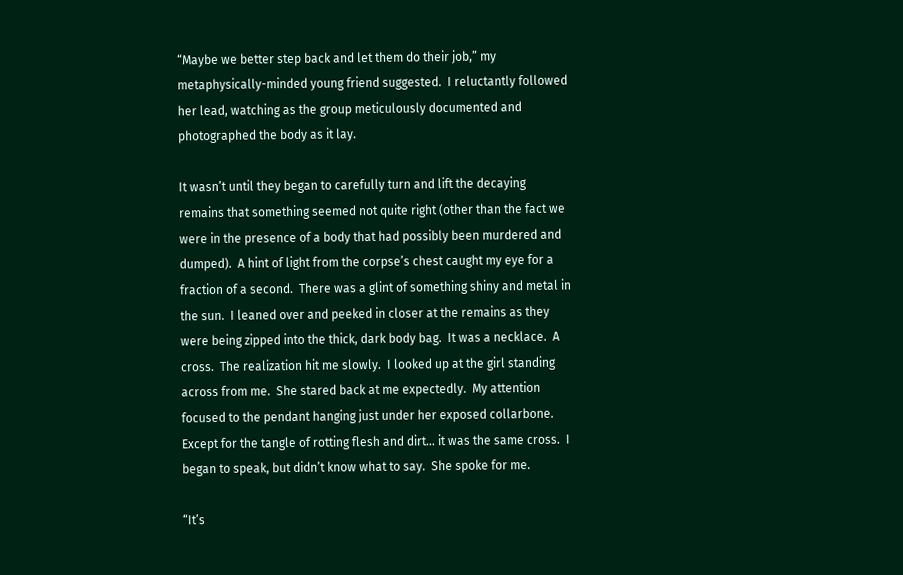“Maybe we better step back and let them do their job,” my metaphysically-minded young friend suggested.  I reluctantly followed her lead, watching as the group meticulously documented and photographed the body as it lay.

It wasn’t until they began to carefully turn and lift the decaying remains that something seemed not quite right (other than the fact we were in the presence of a body that had possibly been murdered and dumped).  A hint of light from the corpse’s chest caught my eye for a fraction of a second.  There was a glint of something shiny and metal in the sun.  I leaned over and peeked in closer at the remains as they were being zipped into the thick, dark body bag.  It was a necklace.  A cross.  The realization hit me slowly.  I looked up at the girl standing across from me.  She stared back at me expectedly.  My attention focused to the pendant hanging just under her exposed collarbone.  Except for the tangle of rotting flesh and dirt… it was the same cross.  I began to speak, but didn’t know what to say.  She spoke for me.

“It’s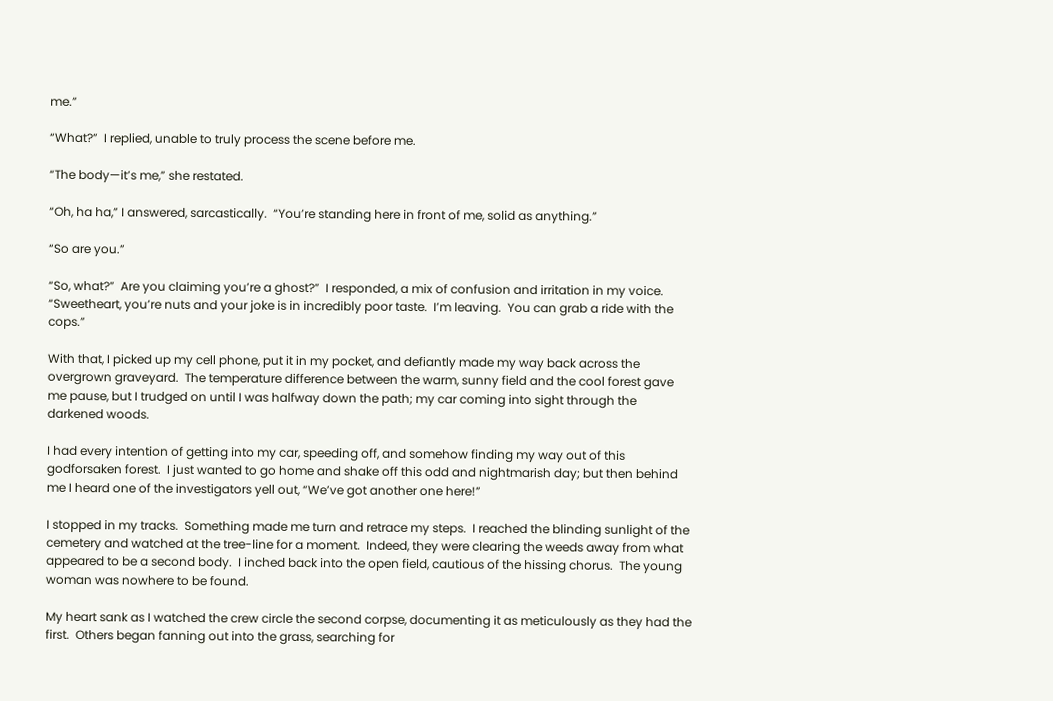me.”

“What?”  I replied, unable to truly process the scene before me.

“The body—it’s me,” she restated.

“Oh, ha ha,” I answered, sarcastically.  “You’re standing here in front of me, solid as anything.”

“So are you.”

“So, what?”  Are you claiming you’re a ghost?”  I responded, a mix of confusion and irritation in my voice.  “Sweetheart, you’re nuts and your joke is in incredibly poor taste.  I’m leaving.  You can grab a ride with the cops.”

With that, I picked up my cell phone, put it in my pocket, and defiantly made my way back across the overgrown graveyard.  The temperature difference between the warm, sunny field and the cool forest gave me pause, but I trudged on until I was halfway down the path; my car coming into sight through the darkened woods.

I had every intention of getting into my car, speeding off, and somehow finding my way out of this godforsaken forest.  I just wanted to go home and shake off this odd and nightmarish day; but then behind me I heard one of the investigators yell out, “We’ve got another one here!”

I stopped in my tracks.  Something made me turn and retrace my steps.  I reached the blinding sunlight of the cemetery and watched at the tree-line for a moment.  Indeed, they were clearing the weeds away from what appeared to be a second body.  I inched back into the open field, cautious of the hissing chorus.  The young woman was nowhere to be found.

My heart sank as I watched the crew circle the second corpse, documenting it as meticulously as they had the first.  Others began fanning out into the grass, searching for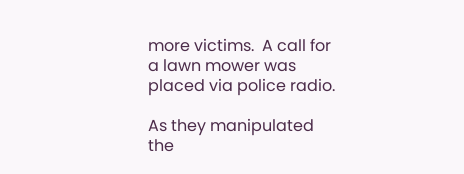more victims.  A call for a lawn mower was placed via police radio.

As they manipulated the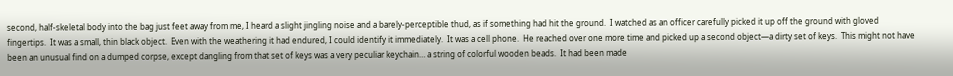second, half-skeletal body into the bag just feet away from me, I heard a slight jingling noise and a barely-perceptible thud, as if something had hit the ground.  I watched as an officer carefully picked it up off the ground with gloved fingertips.  It was a small, thin black object.  Even with the weathering it had endured, I could identify it immediately.  It was a cell phone.  He reached over one more time and picked up a second object—a dirty set of keys.  This might not have been an unusual find on a dumped corpse, except dangling from that set of keys was a very peculiar keychain… a string of colorful wooden beads.  It had been made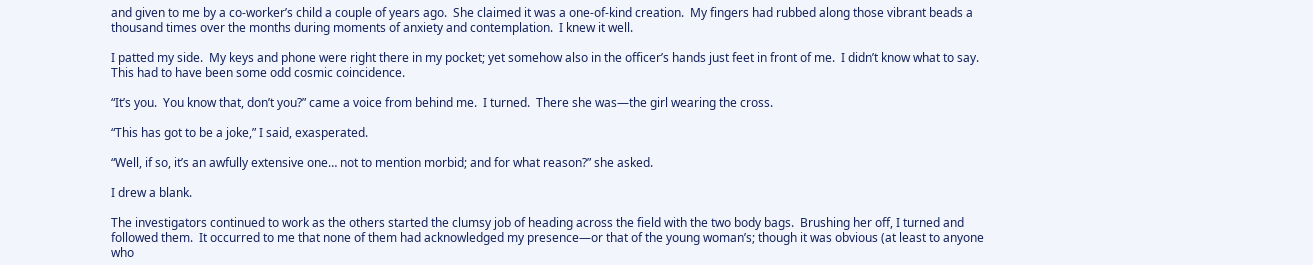and given to me by a co-worker’s child a couple of years ago.  She claimed it was a one-of-kind creation.  My fingers had rubbed along those vibrant beads a thousand times over the months during moments of anxiety and contemplation.  I knew it well.

I patted my side.  My keys and phone were right there in my pocket; yet somehow also in the officer’s hands just feet in front of me.  I didn’t know what to say.  This had to have been some odd cosmic coincidence.

“It’s you.  You know that, don’t you?” came a voice from behind me.  I turned.  There she was—the girl wearing the cross.

“This has got to be a joke,” I said, exasperated.

“Well, if so, it’s an awfully extensive one… not to mention morbid; and for what reason?” she asked.

I drew a blank.

The investigators continued to work as the others started the clumsy job of heading across the field with the two body bags.  Brushing her off, I turned and followed them.  It occurred to me that none of them had acknowledged my presence—or that of the young woman’s; though it was obvious (at least to anyone who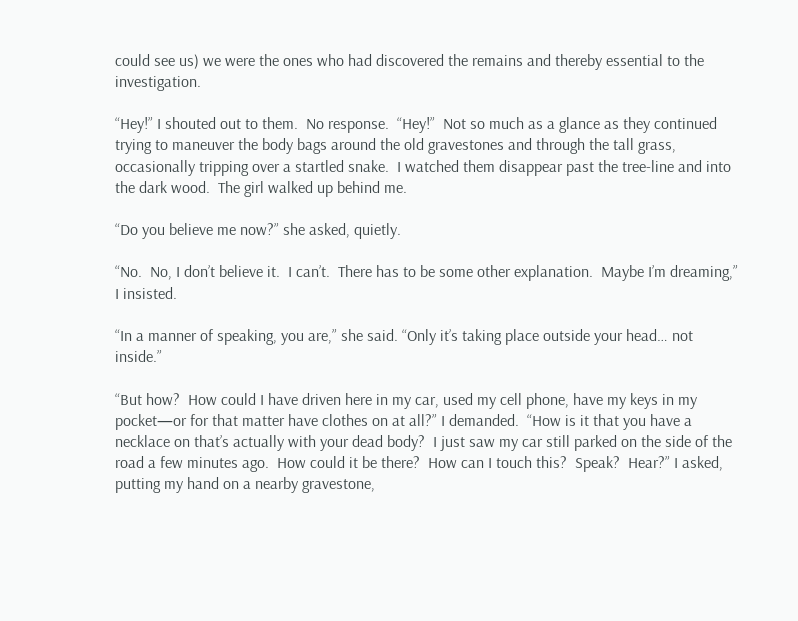could see us) we were the ones who had discovered the remains and thereby essential to the investigation.

“Hey!” I shouted out to them.  No response.  “Hey!”  Not so much as a glance as they continued trying to maneuver the body bags around the old gravestones and through the tall grass, occasionally tripping over a startled snake.  I watched them disappear past the tree-line and into the dark wood.  The girl walked up behind me.

“Do you believe me now?” she asked, quietly.

“No.  No, I don’t believe it.  I can’t.  There has to be some other explanation.  Maybe I’m dreaming,” I insisted.

“In a manner of speaking, you are,” she said. “Only it’s taking place outside your head… not inside.”

“But how?  How could I have driven here in my car, used my cell phone, have my keys in my pocket—or for that matter have clothes on at all?” I demanded.  “How is it that you have a necklace on that’s actually with your dead body?  I just saw my car still parked on the side of the road a few minutes ago.  How could it be there?  How can I touch this?  Speak?  Hear?” I asked, putting my hand on a nearby gravestone,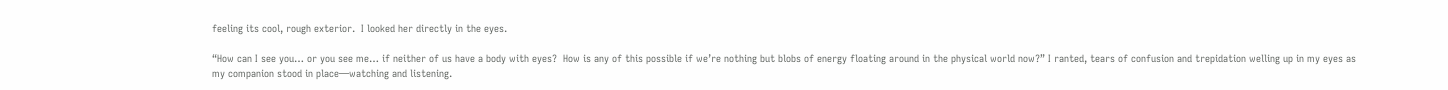feeling its cool, rough exterior.  I looked her directly in the eyes.

“How can I see you… or you see me… if neither of us have a body with eyes?  How is any of this possible if we’re nothing but blobs of energy floating around in the physical world now?” I ranted, tears of confusion and trepidation welling up in my eyes as my companion stood in place—watching and listening.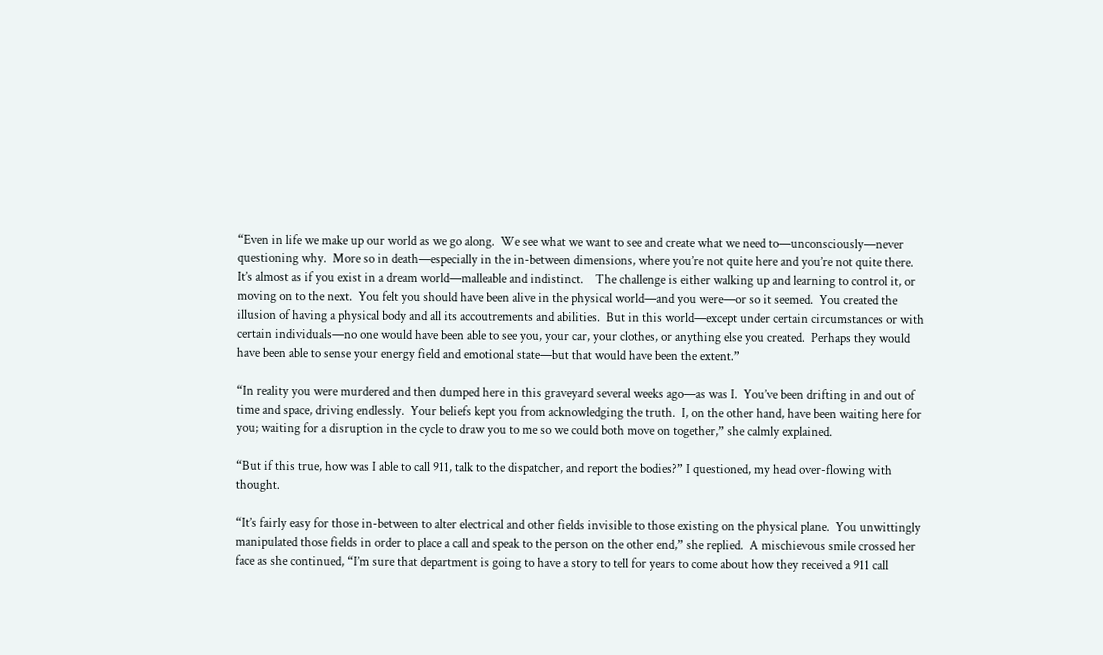“Even in life we make up our world as we go along.  We see what we want to see and create what we need to—unconsciously—never questioning why.  More so in death—especially in the in-between dimensions, where you’re not quite here and you’re not quite there.  It’s almost as if you exist in a dream world—malleable and indistinct.    The challenge is either walking up and learning to control it, or moving on to the next.  You felt you should have been alive in the physical world—and you were—or so it seemed.  You created the illusion of having a physical body and all its accoutrements and abilities.  But in this world—except under certain circumstances or with certain individuals—no one would have been able to see you, your car, your clothes, or anything else you created.  Perhaps they would have been able to sense your energy field and emotional state—but that would have been the extent.”

“In reality you were murdered and then dumped here in this graveyard several weeks ago—as was I.  You’ve been drifting in and out of time and space, driving endlessly.  Your beliefs kept you from acknowledging the truth.  I, on the other hand, have been waiting here for you; waiting for a disruption in the cycle to draw you to me so we could both move on together,” she calmly explained.

“But if this true, how was I able to call 911, talk to the dispatcher, and report the bodies?” I questioned, my head over-flowing with thought.

“It’s fairly easy for those in-between to alter electrical and other fields invisible to those existing on the physical plane.  You unwittingly manipulated those fields in order to place a call and speak to the person on the other end,” she replied.  A mischievous smile crossed her face as she continued, “I’m sure that department is going to have a story to tell for years to come about how they received a 911 call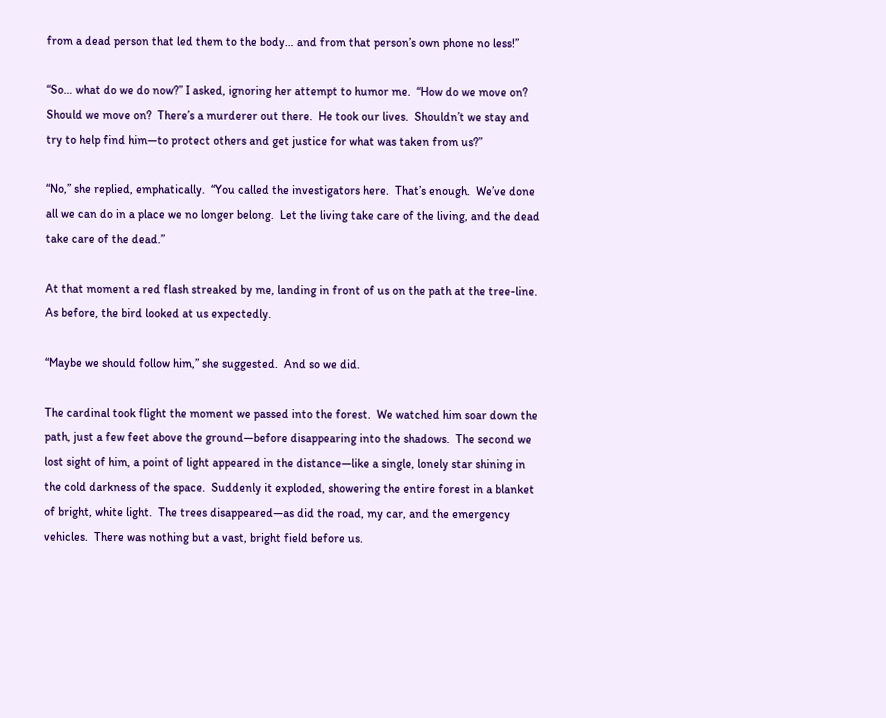from a dead person that led them to the body… and from that person’s own phone no less!”

“So… what do we do now?” I asked, ignoring her attempt to humor me.  “How do we move on?  Should we move on?  There’s a murderer out there.  He took our lives.  Shouldn’t we stay and try to help find him—to protect others and get justice for what was taken from us?”

“No,” she replied, emphatically.  “You called the investigators here.  That’s enough.  We’ve done all we can do in a place we no longer belong.  Let the living take care of the living, and the dead take care of the dead.”

At that moment a red flash streaked by me, landing in front of us on the path at the tree-line.  As before, the bird looked at us expectedly.

“Maybe we should follow him,” she suggested.  And so we did.

The cardinal took flight the moment we passed into the forest.  We watched him soar down the path, just a few feet above the ground—before disappearing into the shadows.  The second we lost sight of him, a point of light appeared in the distance—like a single, lonely star shining in the cold darkness of the space.  Suddenly it exploded, showering the entire forest in a blanket of bright, white light.  The trees disappeared—as did the road, my car, and the emergency vehicles.  There was nothing but a vast, bright field before us.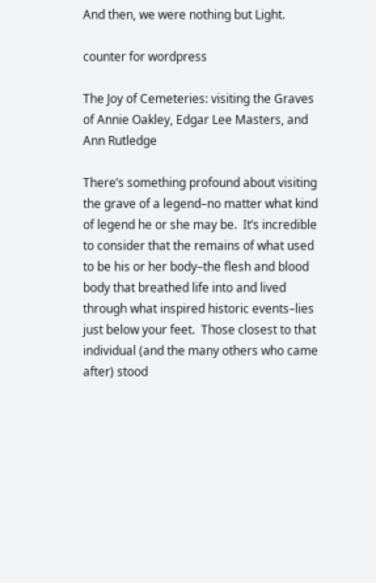And then, we were nothing but Light.

counter for wordpress

The Joy of Cemeteries: visiting the Graves of Annie Oakley, Edgar Lee Masters, and Ann Rutledge

There’s something profound about visiting the grave of a legend–no matter what kind of legend he or she may be.  It’s incredible to consider that the remains of what used to be his or her body–the flesh and blood body that breathed life into and lived through what inspired historic events–lies just below your feet.  Those closest to that individual (and the many others who came after) stood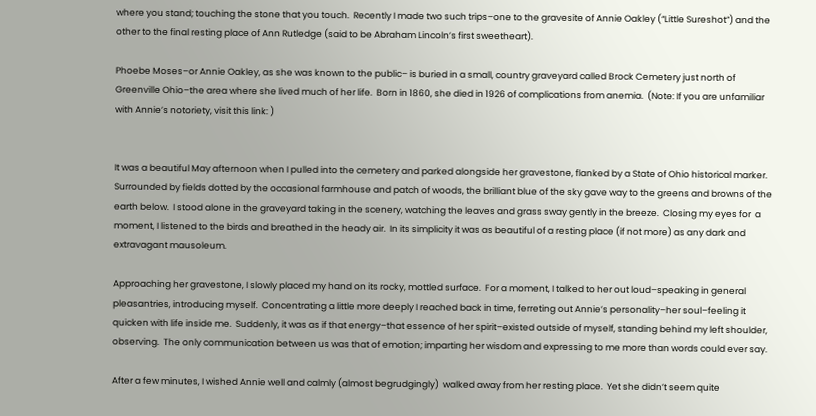where you stand; touching the stone that you touch.  Recently I made two such trips–one to the gravesite of Annie Oakley (“Little Sureshot”) and the other to the final resting place of Ann Rutledge (said to be Abraham Lincoln’s first sweetheart).

Phoebe Moses–or Annie Oakley, as she was known to the public– is buried in a small, country graveyard called Brock Cemetery just north of Greenville Ohio–the area where she lived much of her life.  Born in 1860, she died in 1926 of complications from anemia.  (Note: If you are unfamiliar with Annie’s notoriety, visit this link: )


It was a beautiful May afternoon when I pulled into the cemetery and parked alongside her gravestone, flanked by a State of Ohio historical marker.  Surrounded by fields dotted by the occasional farmhouse and patch of woods, the brilliant blue of the sky gave way to the greens and browns of the earth below.  I stood alone in the graveyard taking in the scenery, watching the leaves and grass sway gently in the breeze.  Closing my eyes for  a moment, I listened to the birds and breathed in the heady air.  In its simplicity it was as beautiful of a resting place (if not more) as any dark and extravagant mausoleum.

Approaching her gravestone, I slowly placed my hand on its rocky, mottled surface.  For a moment, I talked to her out loud–speaking in general pleasantries, introducing myself.  Concentrating a little more deeply I reached back in time, ferreting out Annie’s personality–her soul–feeling it quicken with life inside me.  Suddenly, it was as if that energy–that essence of her spirit–existed outside of myself, standing behind my left shoulder, observing.  The only communication between us was that of emotion; imparting her wisdom and expressing to me more than words could ever say.

After a few minutes, I wished Annie well and calmly (almost begrudgingly)  walked away from her resting place.  Yet she didn’t seem quite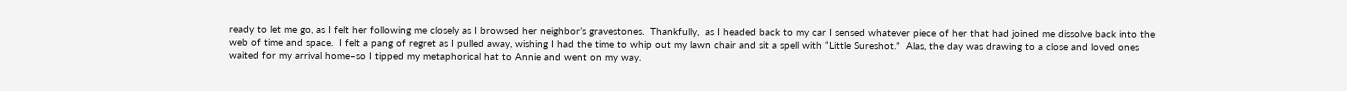ready to let me go, as I felt her following me closely as I browsed her neighbor’s gravestones.  Thankfully,  as I headed back to my car I sensed whatever piece of her that had joined me dissolve back into the web of time and space.  I felt a pang of regret as I pulled away, wishing I had the time to whip out my lawn chair and sit a spell with “Little Sureshot.”  Alas, the day was drawing to a close and loved ones waited for my arrival home–so I tipped my metaphorical hat to Annie and went on my way.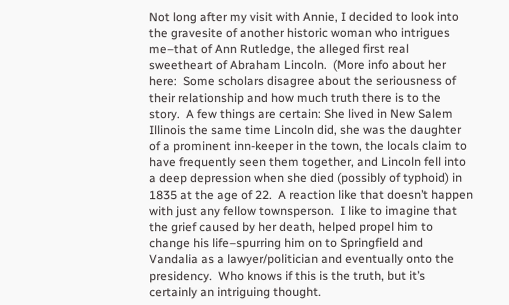Not long after my visit with Annie, I decided to look into the gravesite of another historic woman who intrigues me–that of Ann Rutledge, the alleged first real sweetheart of Abraham Lincoln.  (More info about her here:  Some scholars disagree about the seriousness of their relationship and how much truth there is to the story.  A few things are certain: She lived in New Salem Illinois the same time Lincoln did, she was the daughter of a prominent inn-keeper in the town, the locals claim to have frequently seen them together, and Lincoln fell into a deep depression when she died (possibly of typhoid) in 1835 at the age of 22.  A reaction like that doesn’t happen with just any fellow townsperson.  I like to imagine that the grief caused by her death, helped propel him to change his life–spurring him on to Springfield and Vandalia as a lawyer/politician and eventually onto the presidency.  Who knows if this is the truth, but it’s certainly an intriguing thought.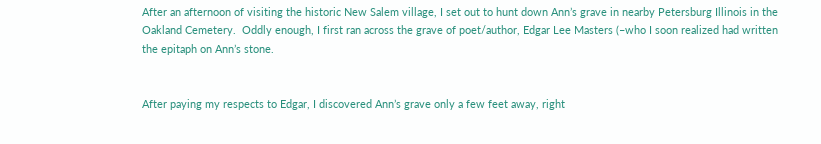After an afternoon of visiting the historic New Salem village, I set out to hunt down Ann’s grave in nearby Petersburg Illinois in the Oakland Cemetery.  Oddly enough, I first ran across the grave of poet/author, Edgar Lee Masters (–who I soon realized had written the epitaph on Ann’s stone.


After paying my respects to Edgar, I discovered Ann’s grave only a few feet away, right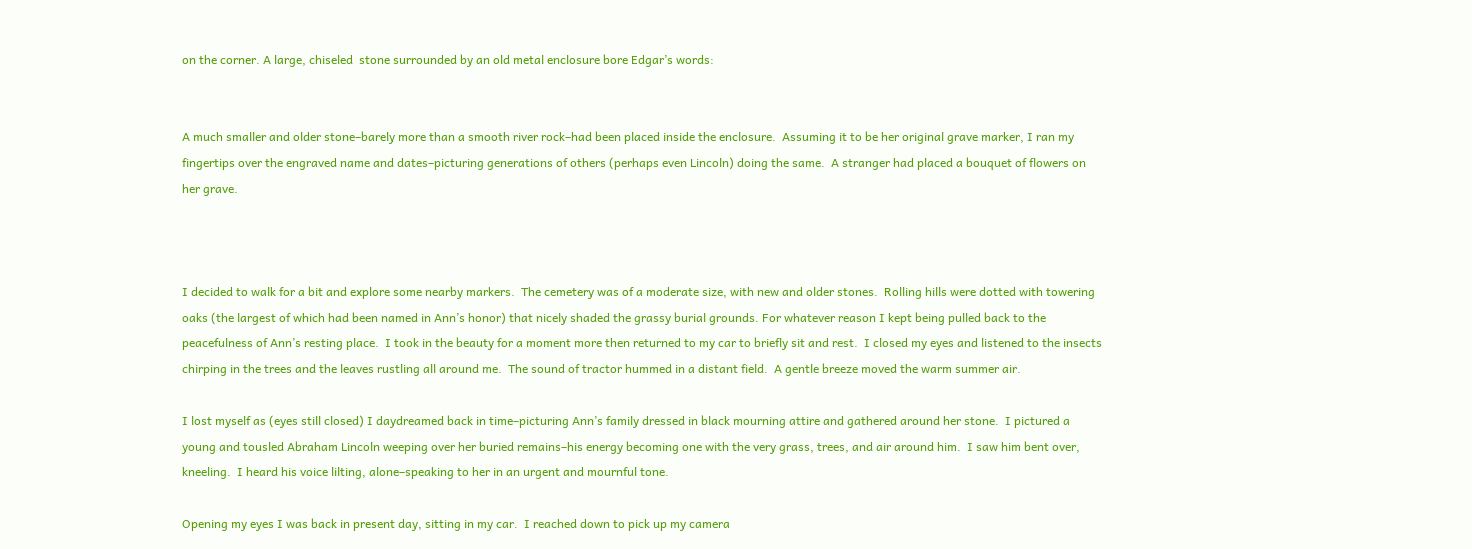on the corner. A large, chiseled  stone surrounded by an old metal enclosure bore Edgar’s words:


A much smaller and older stone–barely more than a smooth river rock–had been placed inside the enclosure.  Assuming it to be her original grave marker, I ran my fingertips over the engraved name and dates–picturing generations of others (perhaps even Lincoln) doing the same.  A stranger had placed a bouquet of flowers on her grave.



I decided to walk for a bit and explore some nearby markers.  The cemetery was of a moderate size, with new and older stones.  Rolling hills were dotted with towering oaks (the largest of which had been named in Ann’s honor) that nicely shaded the grassy burial grounds. For whatever reason I kept being pulled back to the peacefulness of Ann’s resting place.  I took in the beauty for a moment more then returned to my car to briefly sit and rest.  I closed my eyes and listened to the insects chirping in the trees and the leaves rustling all around me.  The sound of tractor hummed in a distant field.  A gentle breeze moved the warm summer air.

I lost myself as (eyes still closed) I daydreamed back in time–picturing Ann’s family dressed in black mourning attire and gathered around her stone.  I pictured a young and tousled Abraham Lincoln weeping over her buried remains–his energy becoming one with the very grass, trees, and air around him.  I saw him bent over, kneeling.  I heard his voice lilting, alone–speaking to her in an urgent and mournful tone.

Opening my eyes I was back in present day, sitting in my car.  I reached down to pick up my camera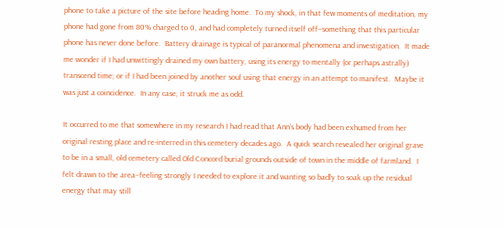phone to take a picture of the site before heading home.  To my shock, in that few moments of meditation, my phone had gone from 80% charged to 0, and had completely turned itself off–something that this particular phone has never done before.  Battery drainage is typical of paranormal phenomena and investigation.  It made me wonder if I had unwittingly drained my own battery, using its energy to mentally (or perhaps astrally) transcend time; or if I had been joined by another soul using that energy in an attempt to manifest.  Maybe it was just a coincidence.  In any case, it struck me as odd.

It occurred to me that somewhere in my research I had read that Ann’s body had been exhumed from her original resting place and re-interred in this cemetery decades ago.  A quick search revealed her original grave to be in a small, old cemetery called Old Concord burial grounds outside of town in the middle of farmland.  I felt drawn to the area–feeling strongly I needed to explore it and wanting so badly to soak up the residual energy that may still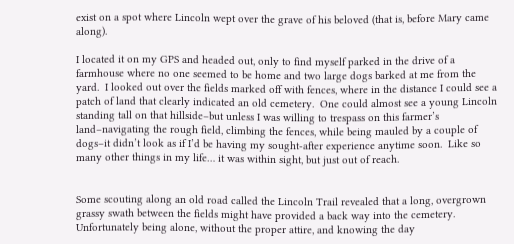exist on a spot where Lincoln wept over the grave of his beloved (that is, before Mary came along).

I located it on my GPS and headed out, only to find myself parked in the drive of a farmhouse where no one seemed to be home and two large dogs barked at me from the yard.  I looked out over the fields marked off with fences, where in the distance I could see a patch of land that clearly indicated an old cemetery.  One could almost see a young Lincoln standing tall on that hillside–but unless I was willing to trespass on this farmer’s land–navigating the rough field, climbing the fences, while being mauled by a couple of dogs–it didn’t look as if I’d be having my sought-after experience anytime soon.  Like so many other things in my life… it was within sight, but just out of reach.


Some scouting along an old road called the Lincoln Trail revealed that a long, overgrown grassy swath between the fields might have provided a back way into the cemetery.  Unfortunately being alone, without the proper attire, and knowing the day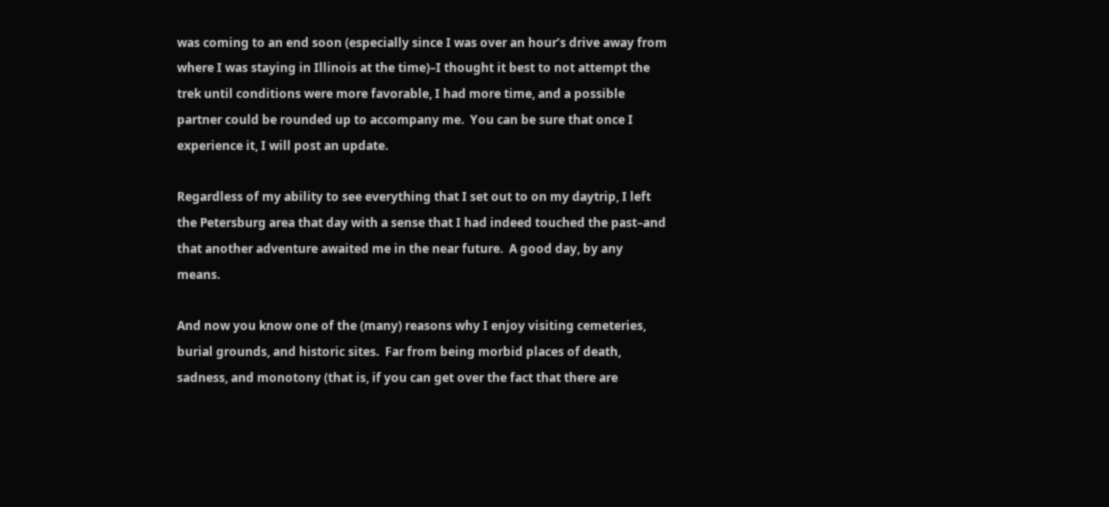was coming to an end soon (especially since I was over an hour’s drive away from where I was staying in Illinois at the time)–I thought it best to not attempt the trek until conditions were more favorable, I had more time, and a possible partner could be rounded up to accompany me.  You can be sure that once I experience it, I will post an update.

Regardless of my ability to see everything that I set out to on my daytrip, I left the Petersburg area that day with a sense that I had indeed touched the past–and that another adventure awaited me in the near future.  A good day, by any means.

And now you know one of the (many) reasons why I enjoy visiting cemeteries, burial grounds, and historic sites.  Far from being morbid places of death, sadness, and monotony (that is, if you can get over the fact that there are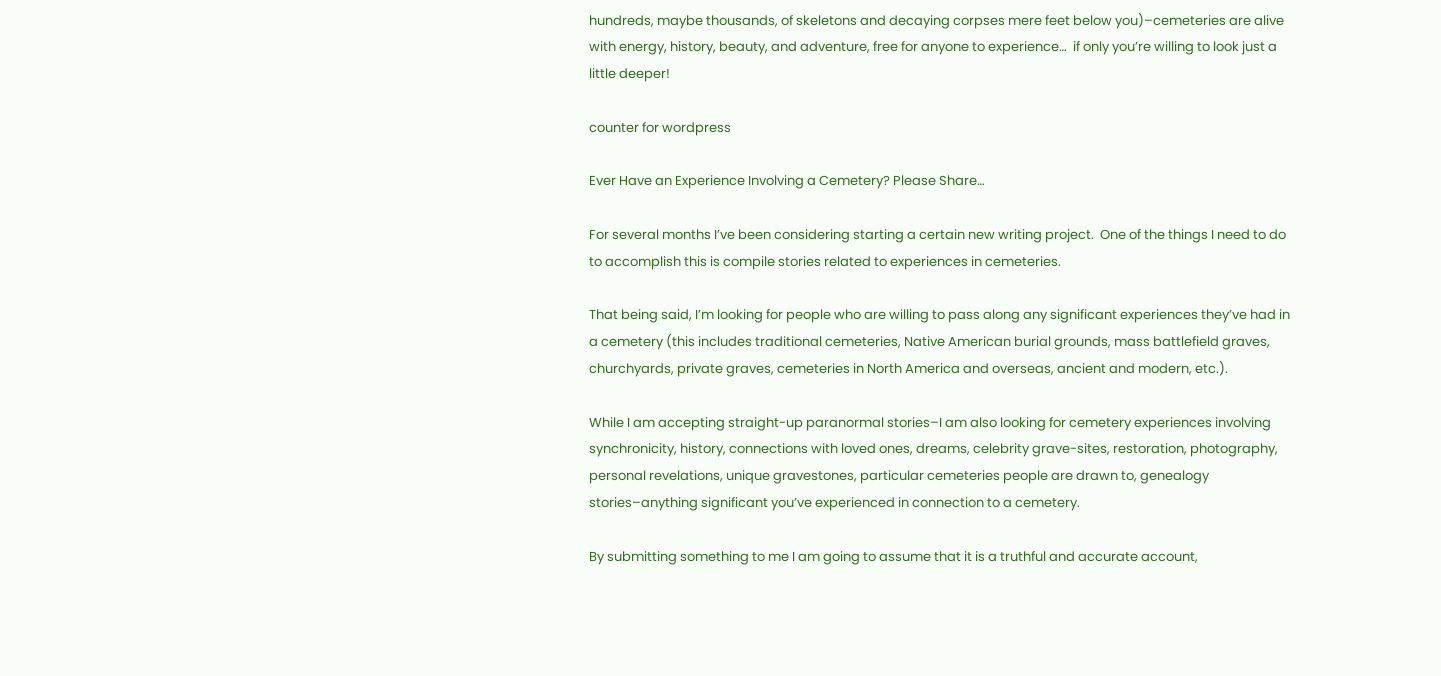hundreds, maybe thousands, of skeletons and decaying corpses mere feet below you)–cemeteries are alive with energy, history, beauty, and adventure, free for anyone to experience…  if only you’re willing to look just a little deeper!

counter for wordpress

Ever Have an Experience Involving a Cemetery? Please Share…

For several months I’ve been considering starting a certain new writing project.  One of the things I need to do to accomplish this is compile stories related to experiences in cemeteries.

That being said, I’m looking for people who are willing to pass along any significant experiences they’ve had in a cemetery (this includes traditional cemeteries, Native American burial grounds, mass battlefield graves, churchyards, private graves, cemeteries in North America and overseas, ancient and modern, etc.).

While I am accepting straight-up paranormal stories–I am also looking for cemetery experiences involving synchronicity, history, connections with loved ones, dreams, celebrity grave-sites, restoration, photography, personal revelations, unique gravestones, particular cemeteries people are drawn to, genealogy stories–anything significant you’ve experienced in connection to a cemetery.

By submitting something to me I am going to assume that it is a truthful and accurate account,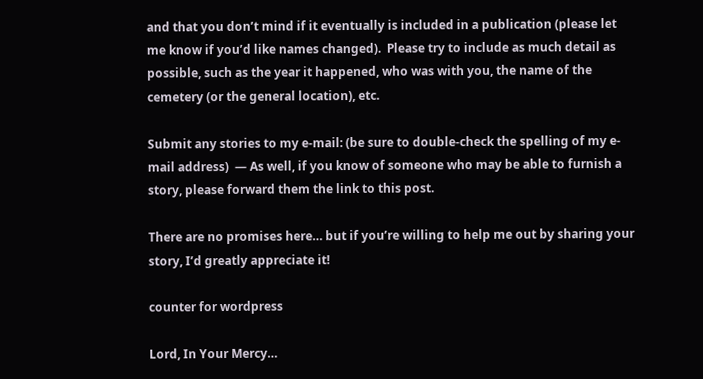and that you don’t mind if it eventually is included in a publication (please let me know if you’d like names changed).  Please try to include as much detail as possible, such as the year it happened, who was with you, the name of the cemetery (or the general location), etc.

Submit any stories to my e-mail: (be sure to double-check the spelling of my e-mail address)  — As well, if you know of someone who may be able to furnish a story, please forward them the link to this post.

There are no promises here… but if you’re willing to help me out by sharing your story, I’d greatly appreciate it!

counter for wordpress

Lord, In Your Mercy…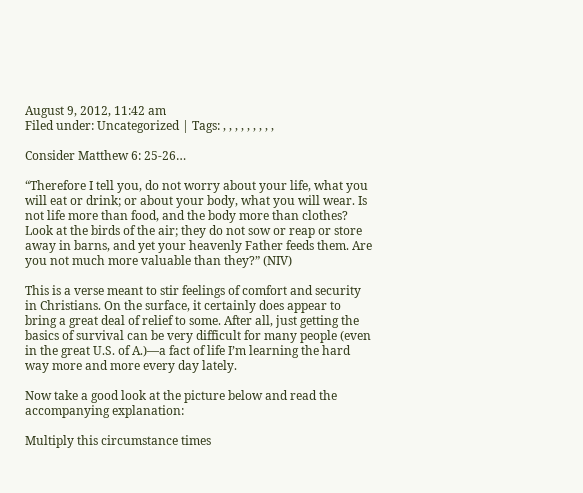August 9, 2012, 11:42 am
Filed under: Uncategorized | Tags: , , , , , , , , ,

Consider Matthew 6: 25-26…

“Therefore I tell you, do not worry about your life, what you will eat or drink; or about your body, what you will wear. Is not life more than food, and the body more than clothes? Look at the birds of the air; they do not sow or reap or store away in barns, and yet your heavenly Father feeds them. Are you not much more valuable than they?” (NIV)

This is a verse meant to stir feelings of comfort and security in Christians. On the surface, it certainly does appear to bring a great deal of relief to some. After all, just getting the basics of survival can be very difficult for many people (even in the great U.S. of A.)—a fact of life I’m learning the hard way more and more every day lately.

Now take a good look at the picture below and read the accompanying explanation:

Multiply this circumstance times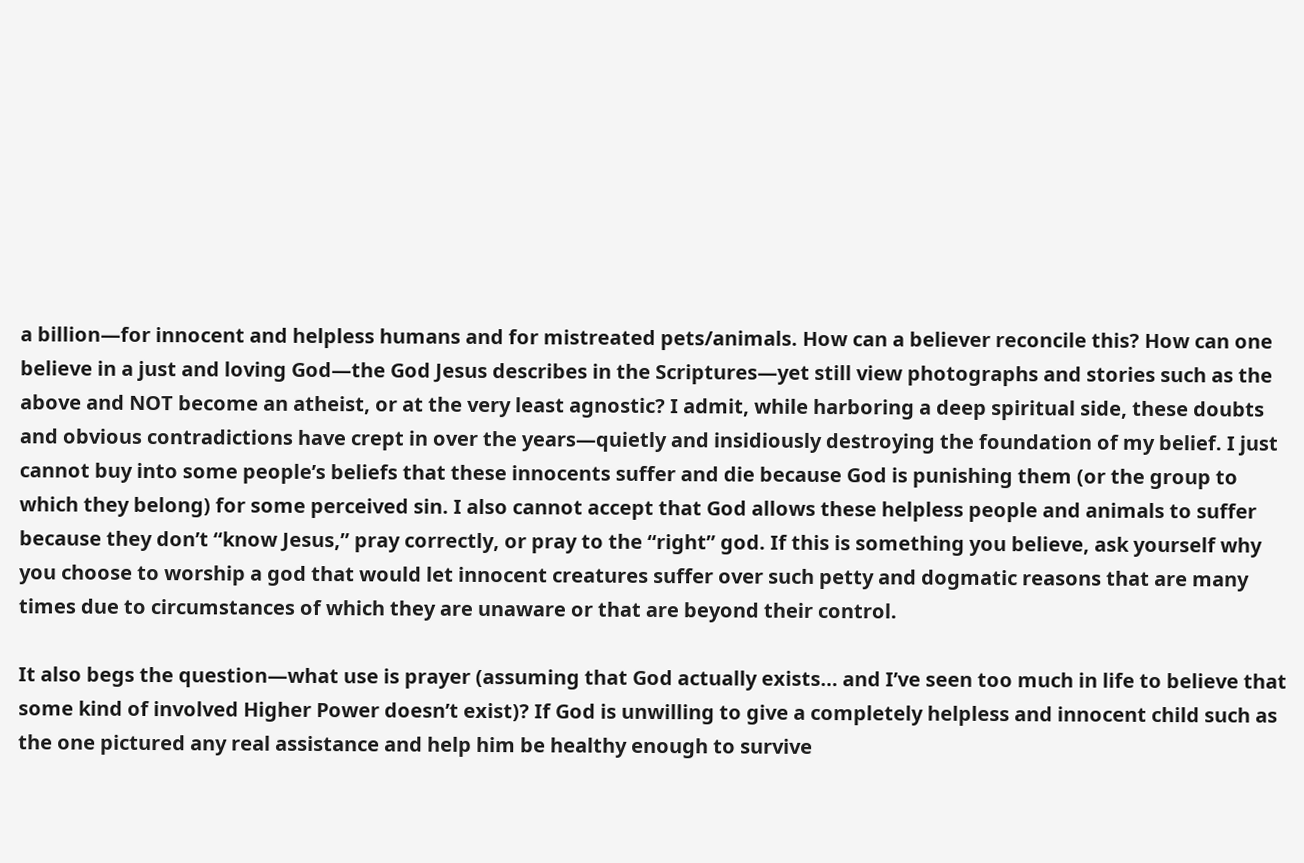a billion—for innocent and helpless humans and for mistreated pets/animals. How can a believer reconcile this? How can one believe in a just and loving God—the God Jesus describes in the Scriptures—yet still view photographs and stories such as the above and NOT become an atheist, or at the very least agnostic? I admit, while harboring a deep spiritual side, these doubts and obvious contradictions have crept in over the years—quietly and insidiously destroying the foundation of my belief. I just cannot buy into some people’s beliefs that these innocents suffer and die because God is punishing them (or the group to which they belong) for some perceived sin. I also cannot accept that God allows these helpless people and animals to suffer because they don’t “know Jesus,” pray correctly, or pray to the “right” god. If this is something you believe, ask yourself why you choose to worship a god that would let innocent creatures suffer over such petty and dogmatic reasons that are many times due to circumstances of which they are unaware or that are beyond their control.

It also begs the question—what use is prayer (assuming that God actually exists… and I’ve seen too much in life to believe that some kind of involved Higher Power doesn’t exist)? If God is unwilling to give a completely helpless and innocent child such as the one pictured any real assistance and help him be healthy enough to survive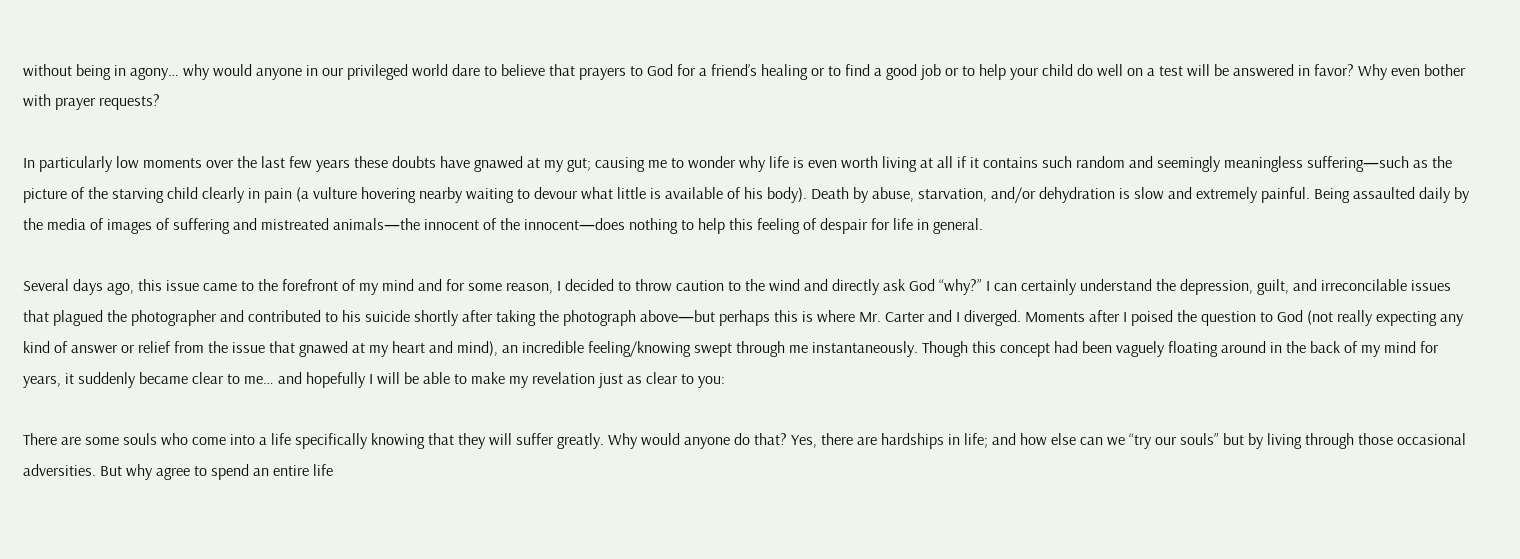without being in agony… why would anyone in our privileged world dare to believe that prayers to God for a friend’s healing or to find a good job or to help your child do well on a test will be answered in favor? Why even bother with prayer requests?

In particularly low moments over the last few years these doubts have gnawed at my gut; causing me to wonder why life is even worth living at all if it contains such random and seemingly meaningless suffering—such as the picture of the starving child clearly in pain (a vulture hovering nearby waiting to devour what little is available of his body). Death by abuse, starvation, and/or dehydration is slow and extremely painful. Being assaulted daily by the media of images of suffering and mistreated animals—the innocent of the innocent—does nothing to help this feeling of despair for life in general.

Several days ago, this issue came to the forefront of my mind and for some reason, I decided to throw caution to the wind and directly ask God “why?” I can certainly understand the depression, guilt, and irreconcilable issues that plagued the photographer and contributed to his suicide shortly after taking the photograph above—but perhaps this is where Mr. Carter and I diverged. Moments after I poised the question to God (not really expecting any kind of answer or relief from the issue that gnawed at my heart and mind), an incredible feeling/knowing swept through me instantaneously. Though this concept had been vaguely floating around in the back of my mind for years, it suddenly became clear to me… and hopefully I will be able to make my revelation just as clear to you:

There are some souls who come into a life specifically knowing that they will suffer greatly. Why would anyone do that? Yes, there are hardships in life; and how else can we “try our souls” but by living through those occasional adversities. But why agree to spend an entire life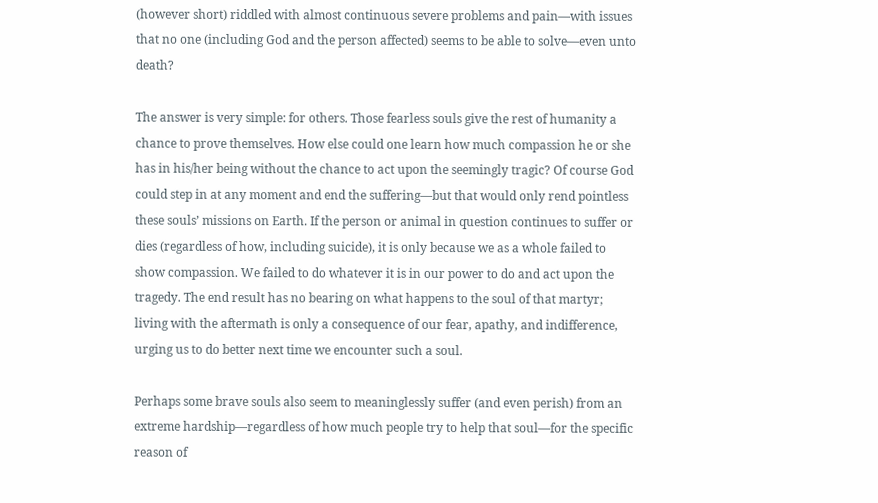(however short) riddled with almost continuous severe problems and pain—with issues that no one (including God and the person affected) seems to be able to solve—even unto death?

The answer is very simple: for others. Those fearless souls give the rest of humanity a chance to prove themselves. How else could one learn how much compassion he or she has in his/her being without the chance to act upon the seemingly tragic? Of course God could step in at any moment and end the suffering—but that would only rend pointless these souls’ missions on Earth. If the person or animal in question continues to suffer or dies (regardless of how, including suicide), it is only because we as a whole failed to show compassion. We failed to do whatever it is in our power to do and act upon the tragedy. The end result has no bearing on what happens to the soul of that martyr; living with the aftermath is only a consequence of our fear, apathy, and indifference, urging us to do better next time we encounter such a soul.

Perhaps some brave souls also seem to meaninglessly suffer (and even perish) from an extreme hardship—regardless of how much people try to help that soul—for the specific reason of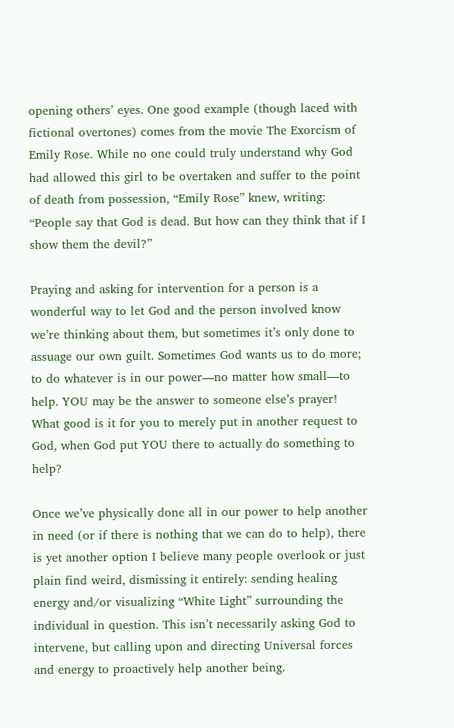opening others’ eyes. One good example (though laced with fictional overtones) comes from the movie The Exorcism of Emily Rose. While no one could truly understand why God had allowed this girl to be overtaken and suffer to the point of death from possession, “Emily Rose” knew, writing: “People say that God is dead. But how can they think that if I show them the devil?”

Praying and asking for intervention for a person is a wonderful way to let God and the person involved know we’re thinking about them, but sometimes it’s only done to assuage our own guilt. Sometimes God wants us to do more; to do whatever is in our power—no matter how small—to help. YOU may be the answer to someone else’s prayer!  What good is it for you to merely put in another request to God, when God put YOU there to actually do something to help?

Once we’ve physically done all in our power to help another in need (or if there is nothing that we can do to help), there is yet another option I believe many people overlook or just plain find weird, dismissing it entirely: sending healing energy and/or visualizing “White Light” surrounding the individual in question. This isn’t necessarily asking God to intervene, but calling upon and directing Universal forces and energy to proactively help another being.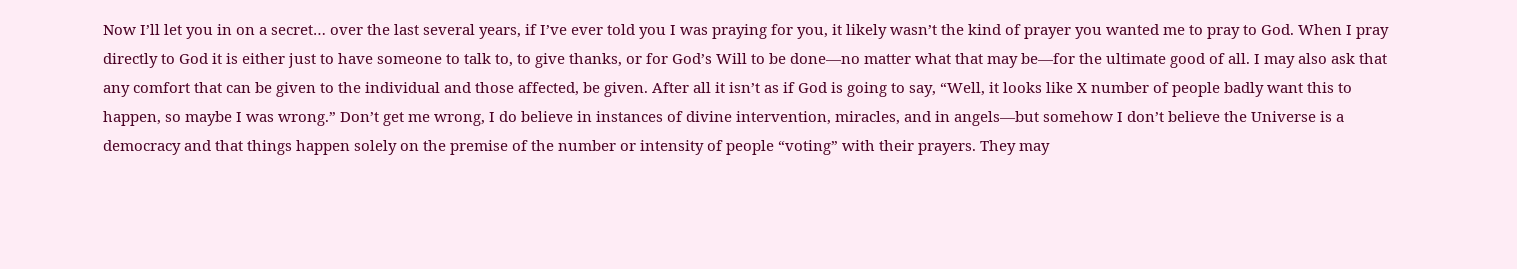Now I’ll let you in on a secret… over the last several years, if I’ve ever told you I was praying for you, it likely wasn’t the kind of prayer you wanted me to pray to God. When I pray directly to God it is either just to have someone to talk to, to give thanks, or for God’s Will to be done—no matter what that may be—for the ultimate good of all. I may also ask that any comfort that can be given to the individual and those affected, be given. After all it isn’t as if God is going to say, “Well, it looks like X number of people badly want this to happen, so maybe I was wrong.” Don’t get me wrong, I do believe in instances of divine intervention, miracles, and in angels—but somehow I don’t believe the Universe is a democracy and that things happen solely on the premise of the number or intensity of people “voting” with their prayers. They may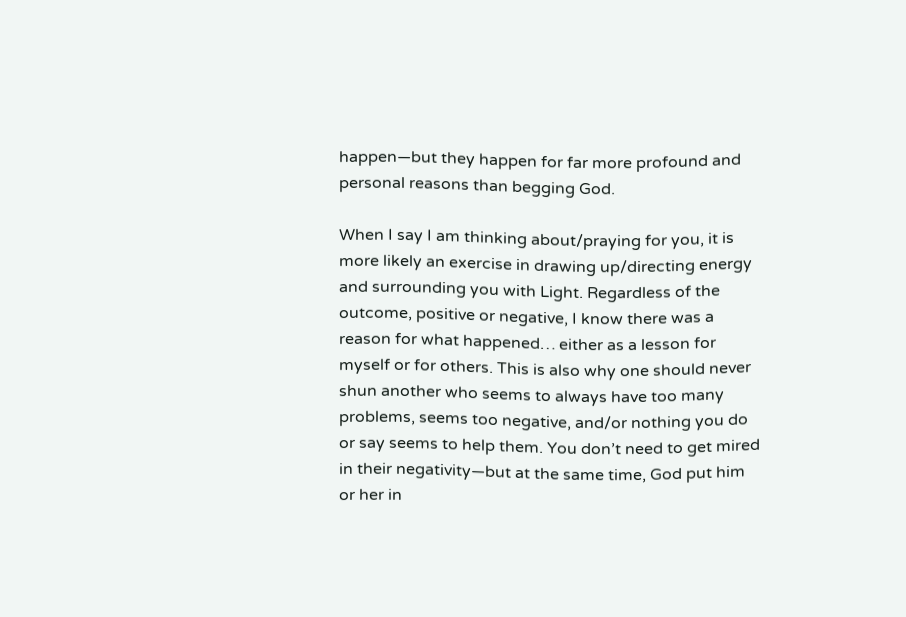happen—but they happen for far more profound and personal reasons than begging God.

When I say I am thinking about/praying for you, it is more likely an exercise in drawing up/directing energy and surrounding you with Light. Regardless of the outcome, positive or negative, I know there was a reason for what happened… either as a lesson for myself or for others. This is also why one should never shun another who seems to always have too many problems, seems too negative, and/or nothing you do or say seems to help them. You don’t need to get mired in their negativity—but at the same time, God put him or her in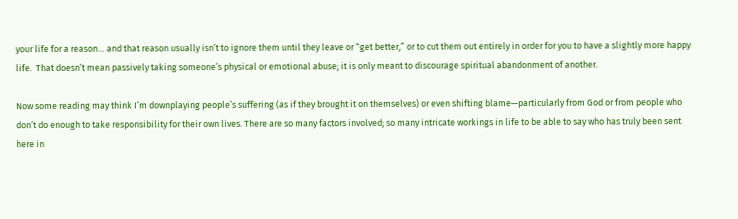your life for a reason… and that reason usually isn’t to ignore them until they leave or “get better,” or to cut them out entirely in order for you to have a slightly more happy life.  That doesn’t mean passively taking someone’s physical or emotional abuse; it is only meant to discourage spiritual abandonment of another.

Now some reading may think I’m downplaying people’s suffering (as if they brought it on themselves) or even shifting blame—particularly from God or from people who don’t do enough to take responsibility for their own lives. There are so many factors involved; so many intricate workings in life to be able to say who has truly been sent here in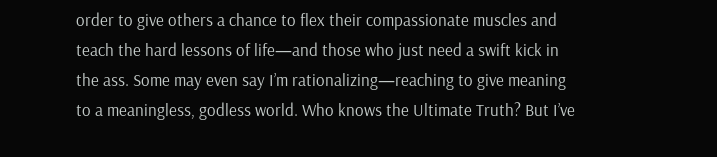order to give others a chance to flex their compassionate muscles and teach the hard lessons of life—and those who just need a swift kick in the ass. Some may even say I’m rationalizing—reaching to give meaning to a meaningless, godless world. Who knows the Ultimate Truth? But I’ve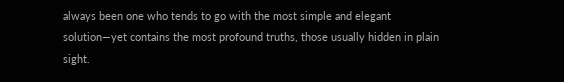always been one who tends to go with the most simple and elegant solution—yet contains the most profound truths, those usually hidden in plain sight.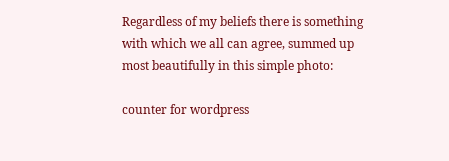Regardless of my beliefs there is something with which we all can agree, summed up most beautifully in this simple photo:

counter for wordpress